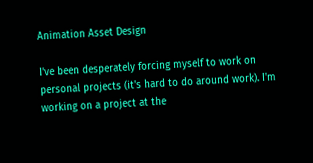Animation Asset Design

I've been desperately forcing myself to work on personal projects (it's hard to do around work). I'm working on a project at the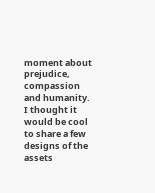moment about prejudice, compassion and humanity. I thought it would be cool to share a few designs of the assets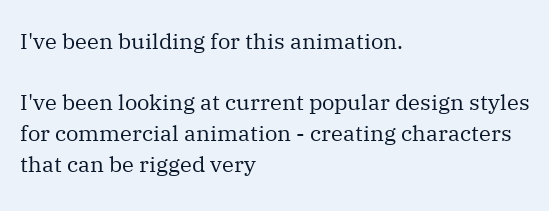I've been building for this animation.

I've been looking at current popular design styles for commercial animation - creating characters that can be rigged very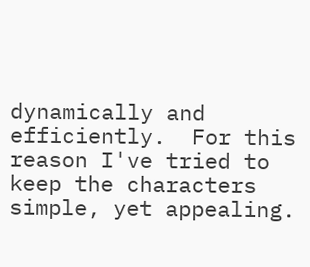dynamically and efficiently.  For this reason I've tried to keep the characters simple, yet appealing.